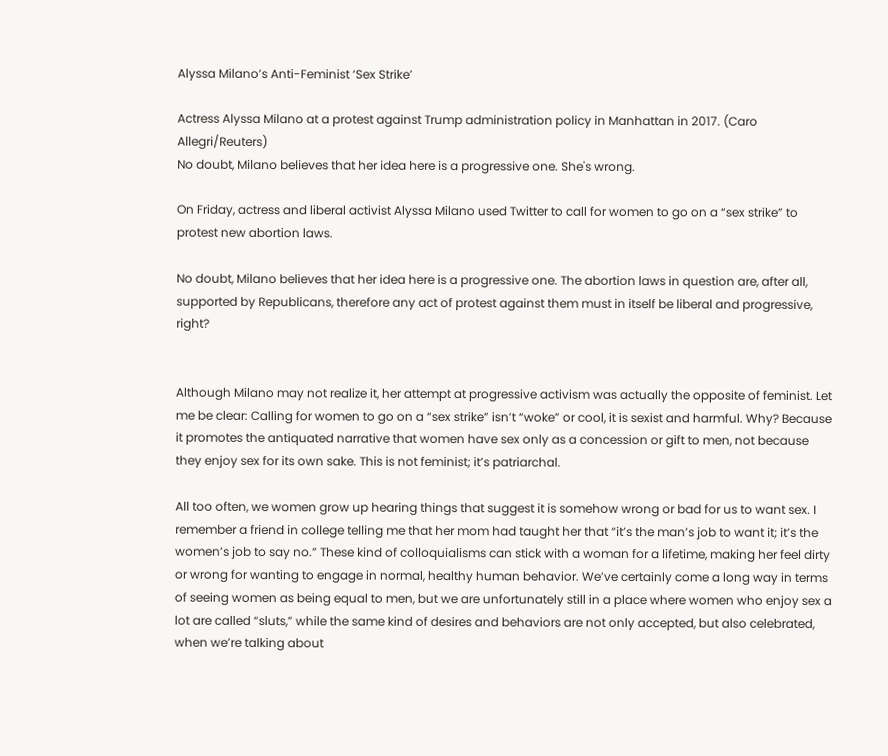Alyssa Milano’s Anti-Feminist ‘Sex Strike’

Actress Alyssa Milano at a protest against Trump administration policy in Manhattan in 2017. (Caro Allegri/Reuters)
No doubt, Milano believes that her idea here is a progressive one. She's wrong.

On Friday, actress and liberal activist Alyssa Milano used Twitter to call for women to go on a “sex strike” to protest new abortion laws.

No doubt, Milano believes that her idea here is a progressive one. The abortion laws in question are, after all, supported by Republicans, therefore any act of protest against them must in itself be liberal and progressive, right?


Although Milano may not realize it, her attempt at progressive activism was actually the opposite of feminist. Let me be clear: Calling for women to go on a “sex strike” isn’t “woke” or cool, it is sexist and harmful. Why? Because it promotes the antiquated narrative that women have sex only as a concession or gift to men, not because they enjoy sex for its own sake. This is not feminist; it’s patriarchal.

All too often, we women grow up hearing things that suggest it is somehow wrong or bad for us to want sex. I remember a friend in college telling me that her mom had taught her that “it’s the man’s job to want it; it’s the women’s job to say no.” These kind of colloquialisms can stick with a woman for a lifetime, making her feel dirty or wrong for wanting to engage in normal, healthy human behavior. We’ve certainly come a long way in terms of seeing women as being equal to men, but we are unfortunately still in a place where women who enjoy sex a lot are called “sluts,” while the same kind of desires and behaviors are not only accepted, but also celebrated, when we’re talking about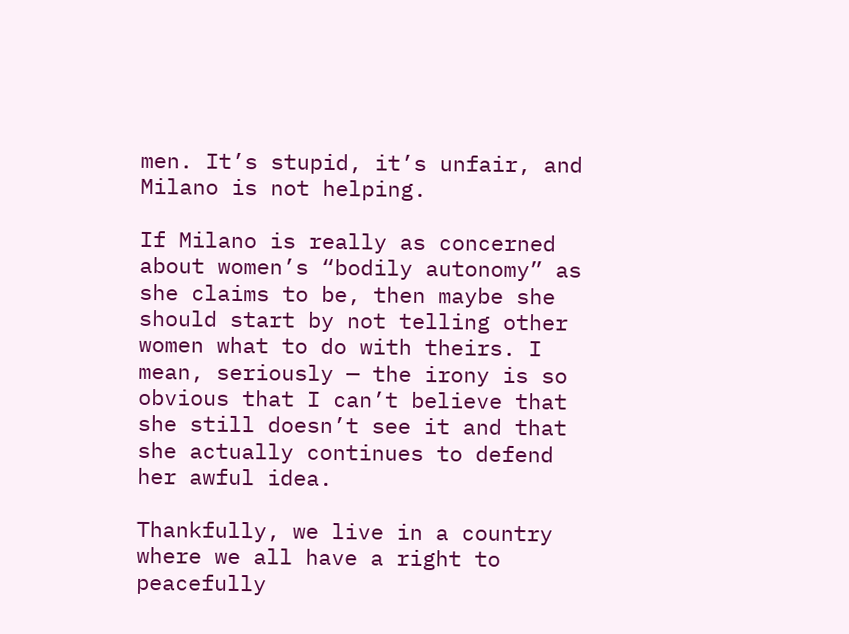men. It’s stupid, it’s unfair, and Milano is not helping.

If Milano is really as concerned about women’s “bodily autonomy” as she claims to be, then maybe she should start by not telling other women what to do with theirs. I mean, seriously — the irony is so obvious that I can’t believe that she still doesn’t see it and that she actually continues to defend her awful idea.

Thankfully, we live in a country where we all have a right to peacefully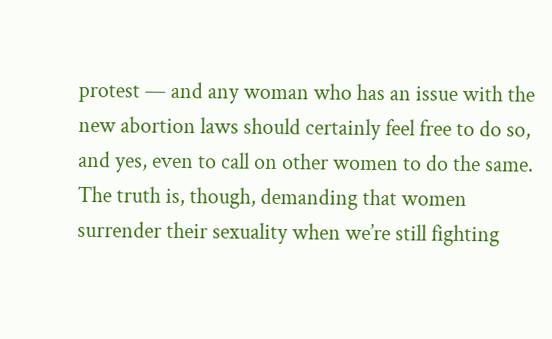protest — and any woman who has an issue with the new abortion laws should certainly feel free to do so, and yes, even to call on other women to do the same. The truth is, though, demanding that women surrender their sexuality when we’re still fighting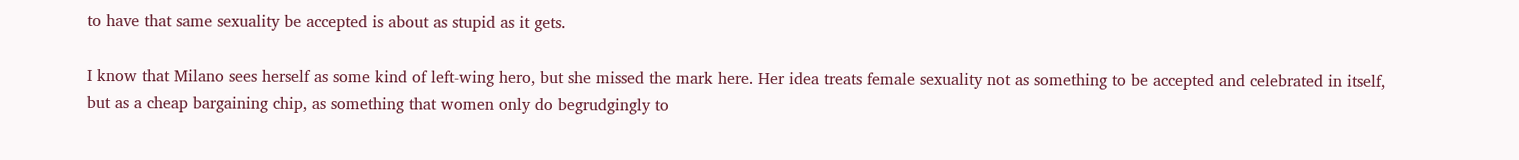to have that same sexuality be accepted is about as stupid as it gets.

I know that Milano sees herself as some kind of left-wing hero, but she missed the mark here. Her idea treats female sexuality not as something to be accepted and celebrated in itself, but as a cheap bargaining chip, as something that women only do begrudgingly to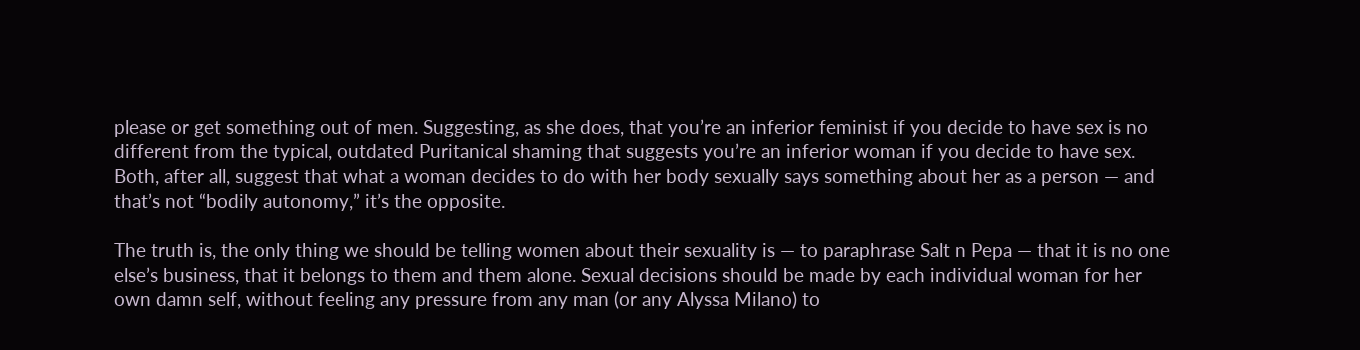please or get something out of men. Suggesting, as she does, that you’re an inferior feminist if you decide to have sex is no different from the typical, outdated Puritanical shaming that suggests you’re an inferior woman if you decide to have sex. Both, after all, suggest that what a woman decides to do with her body sexually says something about her as a person — and that’s not “bodily autonomy,” it’s the opposite.

The truth is, the only thing we should be telling women about their sexuality is — to paraphrase Salt n Pepa — that it is no one else’s business, that it belongs to them and them alone. Sexual decisions should be made by each individual woman for her own damn self, without feeling any pressure from any man (or any Alyssa Milano) to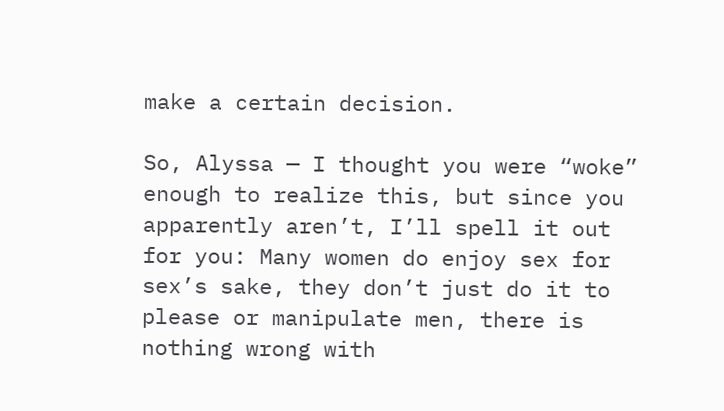make a certain decision.

So, Alyssa — I thought you were “woke” enough to realize this, but since you apparently aren’t, I’ll spell it out for you: Many women do enjoy sex for sex’s sake, they don’t just do it to please or manipulate men, there is nothing wrong with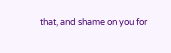that, and shame on you for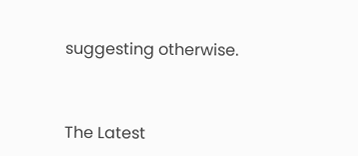suggesting otherwise.


The Latest